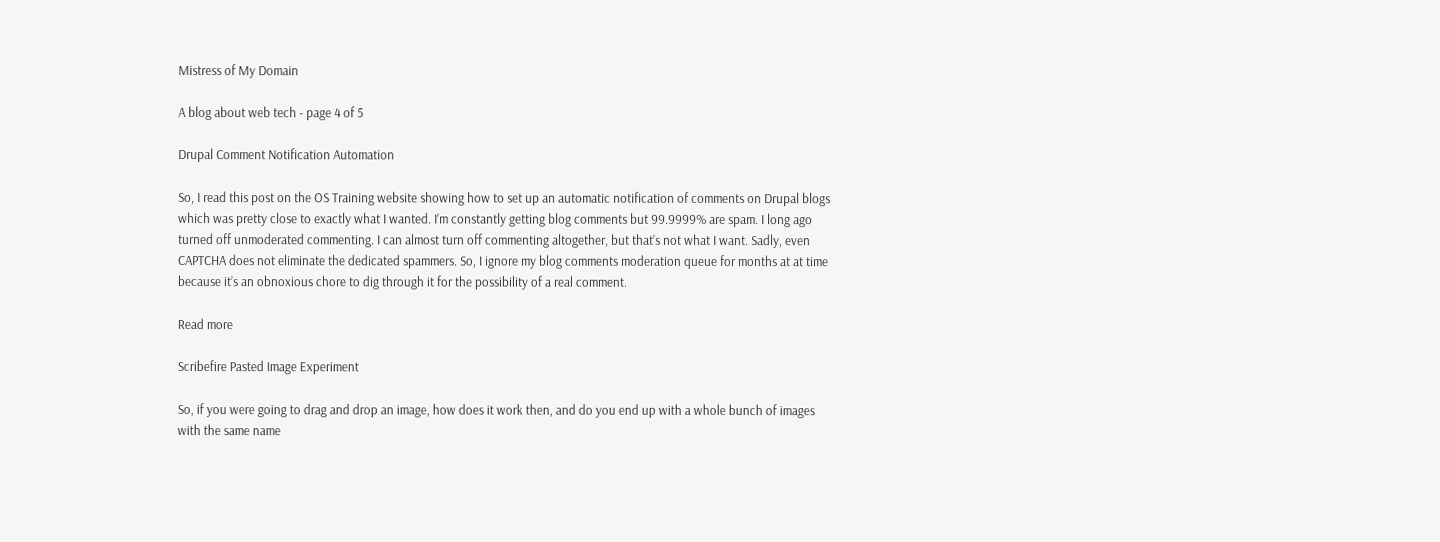Mistress of My Domain

A blog about web tech - page 4 of 5

Drupal Comment Notification Automation

So, I read this post on the OS Training website showing how to set up an automatic notification of comments on Drupal blogs which was pretty close to exactly what I wanted. I’m constantly getting blog comments but 99.9999% are spam. I long ago turned off unmoderated commenting. I can almost turn off commenting altogether, but that’s not what I want. Sadly, even CAPTCHA does not eliminate the dedicated spammers. So, I ignore my blog comments moderation queue for months at at time because it’s an obnoxious chore to dig through it for the possibility of a real comment.

Read more

Scribefire Pasted Image Experiment

So, if you were going to drag and drop an image, how does it work then, and do you end up with a whole bunch of images with the same name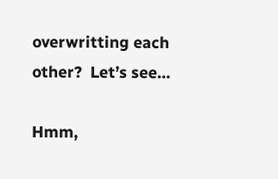overwritting each other?  Let’s see…

Hmm,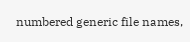numbered generic file names,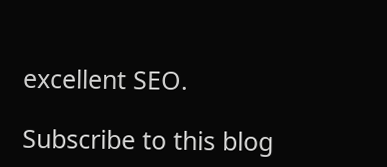excellent SEO.

Subscribe to this blog